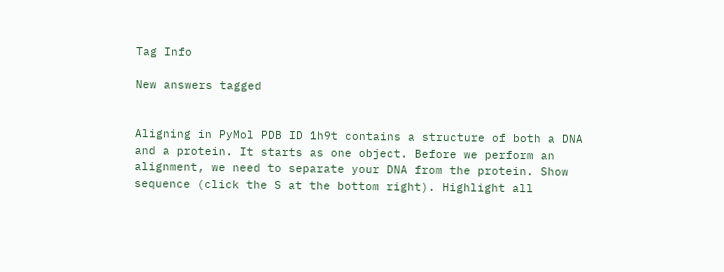Tag Info

New answers tagged


Aligning in PyMol PDB ID 1h9t contains a structure of both a DNA and a protein. It starts as one object. Before we perform an alignment, we need to separate your DNA from the protein. Show sequence (click the S at the bottom right). Highlight all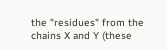the "residues" from the chains X and Y (these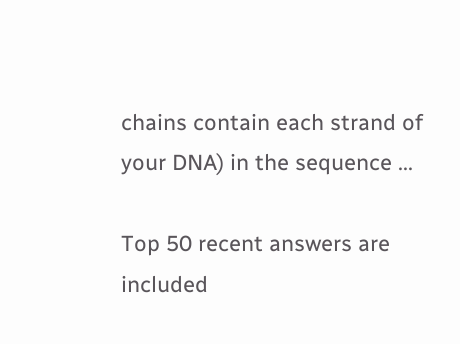chains contain each strand of your DNA) in the sequence ...

Top 50 recent answers are included